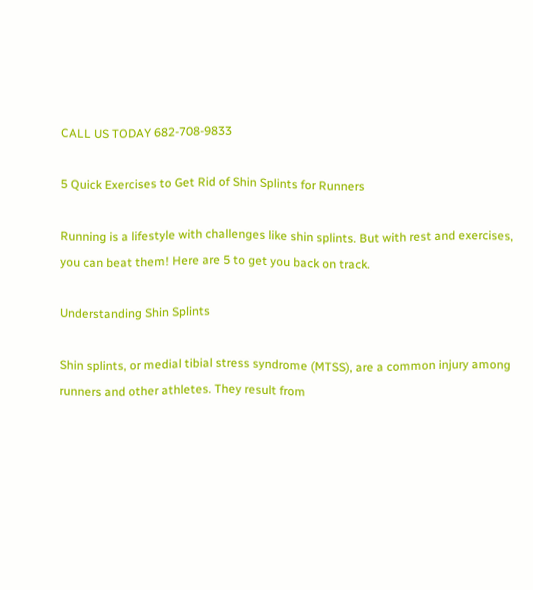CALL US TODAY 682-708-9833

5 Quick Exercises to Get Rid of Shin Splints for Runners

Running is a lifestyle with challenges like shin splints. But with rest and exercises, you can beat them! Here are 5 to get you back on track.

Understanding Shin Splints

Shin splints, or medial tibial stress syndrome (MTSS), are a common injury among runners and other athletes. They result from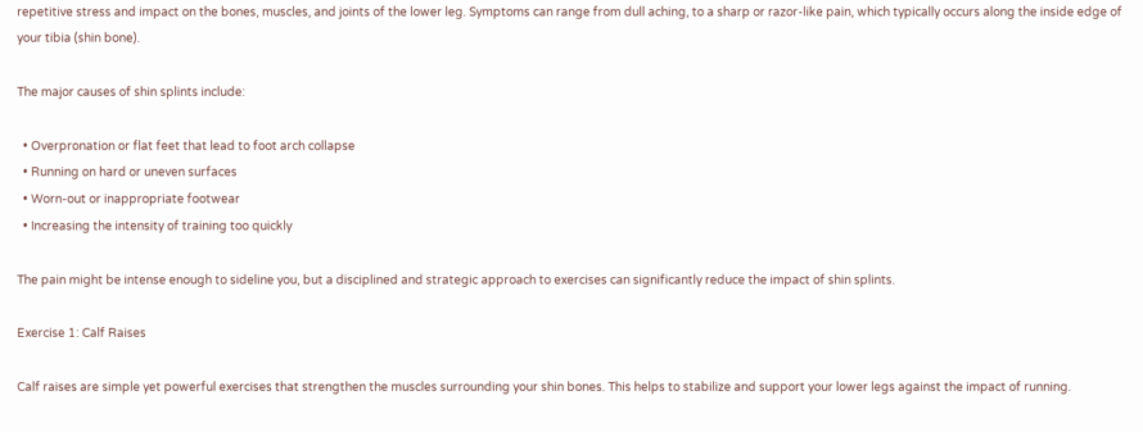repetitive stress and impact on the bones, muscles, and joints of the lower leg. Symptoms can range from dull aching, to a sharp or razor-like pain, which typically occurs along the inside edge of your tibia (shin bone).

The major causes of shin splints include:

  • Overpronation or flat feet that lead to foot arch collapse
  • Running on hard or uneven surfaces
  • Worn-out or inappropriate footwear
  • Increasing the intensity of training too quickly

The pain might be intense enough to sideline you, but a disciplined and strategic approach to exercises can significantly reduce the impact of shin splints.

Exercise 1: Calf Raises

Calf raises are simple yet powerful exercises that strengthen the muscles surrounding your shin bones. This helps to stabilize and support your lower legs against the impact of running.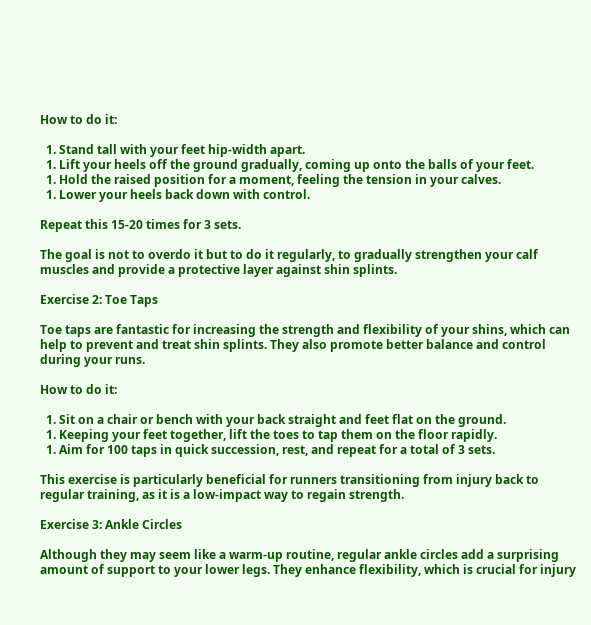How to do it:

  1. Stand tall with your feet hip-width apart.
  1. Lift your heels off the ground gradually, coming up onto the balls of your feet.
  1. Hold the raised position for a moment, feeling the tension in your calves.
  1. Lower your heels back down with control.

Repeat this 15-20 times for 3 sets.

The goal is not to overdo it but to do it regularly, to gradually strengthen your calf muscles and provide a protective layer against shin splints.

Exercise 2: Toe Taps

Toe taps are fantastic for increasing the strength and flexibility of your shins, which can help to prevent and treat shin splints. They also promote better balance and control during your runs.

How to do it:

  1. Sit on a chair or bench with your back straight and feet flat on the ground.
  1. Keeping your feet together, lift the toes to tap them on the floor rapidly.
  1. Aim for 100 taps in quick succession, rest, and repeat for a total of 3 sets.

This exercise is particularly beneficial for runners transitioning from injury back to regular training, as it is a low-impact way to regain strength.

Exercise 3: Ankle Circles

Although they may seem like a warm-up routine, regular ankle circles add a surprising amount of support to your lower legs. They enhance flexibility, which is crucial for injury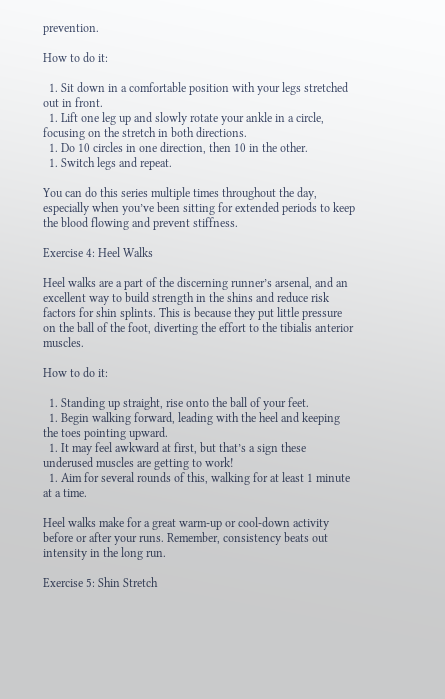prevention.

How to do it:

  1. Sit down in a comfortable position with your legs stretched out in front.
  1. Lift one leg up and slowly rotate your ankle in a circle, focusing on the stretch in both directions.
  1. Do 10 circles in one direction, then 10 in the other.
  1. Switch legs and repeat.

You can do this series multiple times throughout the day, especially when you’ve been sitting for extended periods to keep the blood flowing and prevent stiffness.

Exercise 4: Heel Walks

Heel walks are a part of the discerning runner’s arsenal, and an excellent way to build strength in the shins and reduce risk factors for shin splints. This is because they put little pressure on the ball of the foot, diverting the effort to the tibialis anterior muscles.

How to do it:

  1. Standing up straight, rise onto the ball of your feet.
  1. Begin walking forward, leading with the heel and keeping the toes pointing upward.
  1. It may feel awkward at first, but that’s a sign these underused muscles are getting to work!
  1. Aim for several rounds of this, walking for at least 1 minute at a time.

Heel walks make for a great warm-up or cool-down activity before or after your runs. Remember, consistency beats out intensity in the long run.

Exercise 5: Shin Stretch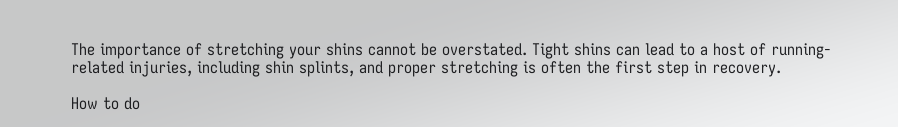The importance of stretching your shins cannot be overstated. Tight shins can lead to a host of running-related injuries, including shin splints, and proper stretching is often the first step in recovery.

How to do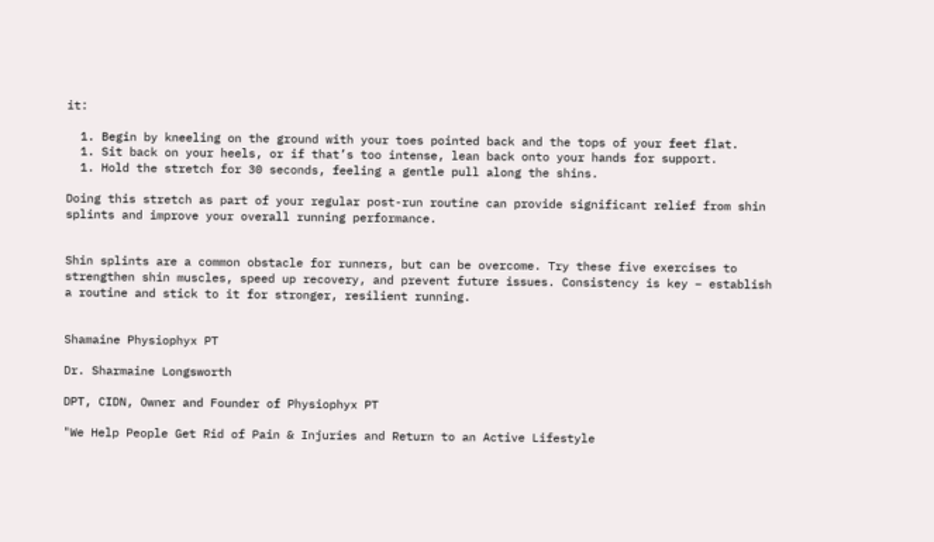it:

  1. Begin by kneeling on the ground with your toes pointed back and the tops of your feet flat.
  1. Sit back on your heels, or if that’s too intense, lean back onto your hands for support.
  1. Hold the stretch for 30 seconds, feeling a gentle pull along the shins.

Doing this stretch as part of your regular post-run routine can provide significant relief from shin splints and improve your overall running performance.


Shin splints are a common obstacle for runners, but can be overcome. Try these five exercises to strengthen shin muscles, speed up recovery, and prevent future issues. Consistency is key – establish a routine and stick to it for stronger, resilient running.


Shamaine Physiophyx PT

Dr. Sharmaine Longsworth

DPT, CIDN, Owner and Founder of Physiophyx PT

"We Help People Get Rid of Pain & Injuries and Return to an Active Lifestyle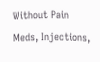Without Pain Meds, Injections,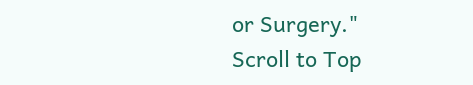or Surgery."
Scroll to Top